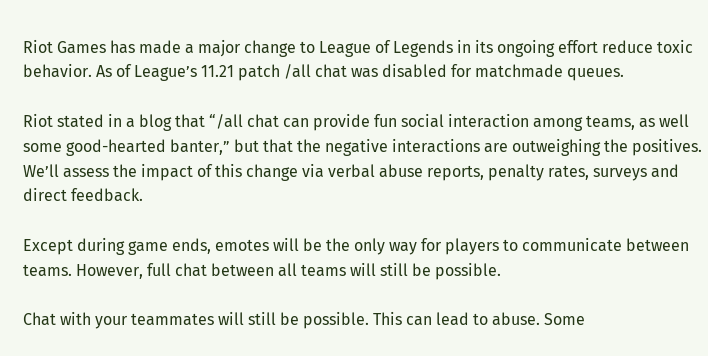Riot Games has made a major change to League of Legends in its ongoing effort reduce toxic behavior. As of League’s 11.21 patch /all chat was disabled for matchmade queues.

Riot stated in a blog that “/all chat can provide fun social interaction among teams, as well some good-hearted banter,” but that the negative interactions are outweighing the positives. We’ll assess the impact of this change via verbal abuse reports, penalty rates, surveys and direct feedback.

Except during game ends, emotes will be the only way for players to communicate between teams. However, full chat between all teams will still be possible.

Chat with your teammates will still be possible. This can lead to abuse. Some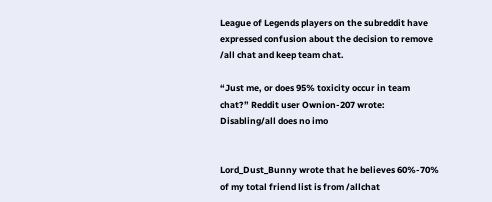League of Legends players on the subreddit have expressed confusion about the decision to remove /all chat and keep team chat.

“Just me, or does 95% toxicity occur in team chat?” Reddit user Ownion-207 wrote: Disabling/all does no imo


Lord_Dust_Bunny wrote that he believes 60%-70% of my total friend list is from /allchat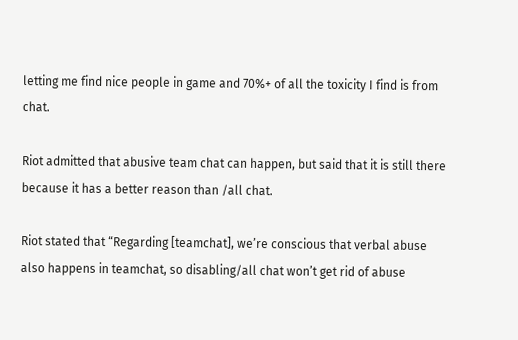letting me find nice people in game and 70%+ of all the toxicity I find is from chat.

Riot admitted that abusive team chat can happen, but said that it is still there because it has a better reason than /all chat.

Riot stated that “Regarding [teamchat], we’re conscious that verbal abuse also happens in teamchat, so disabling/all chat won’t get rid of abuse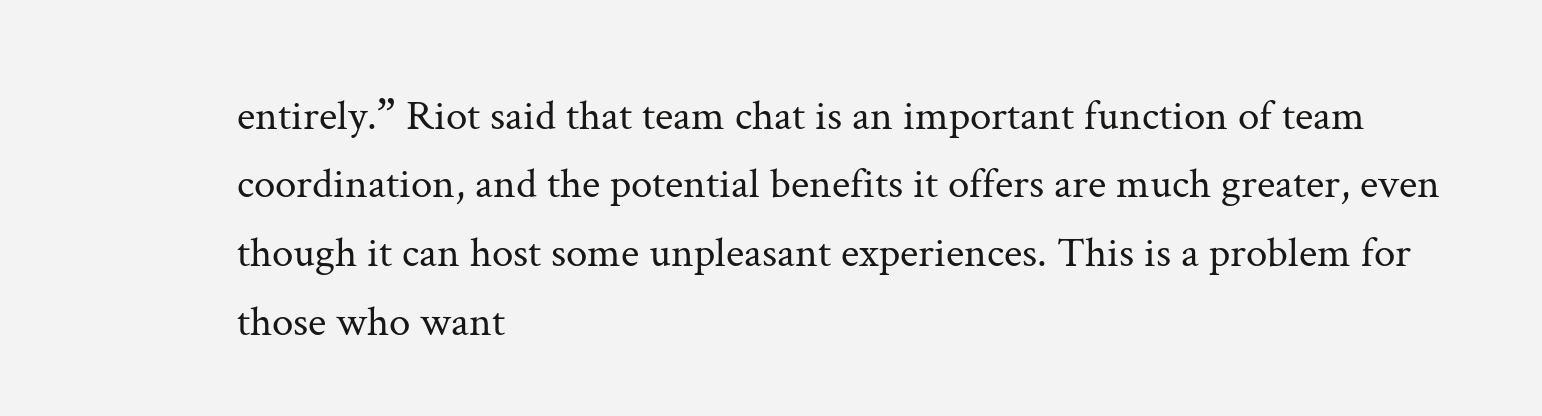entirely.” Riot said that team chat is an important function of team coordination, and the potential benefits it offers are much greater, even though it can host some unpleasant experiences. This is a problem for those who want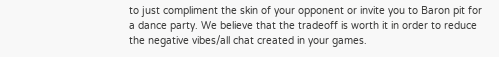to just compliment the skin of your opponent or invite you to Baron pit for a dance party. We believe that the tradeoff is worth it in order to reduce the negative vibes/all chat created in your games.